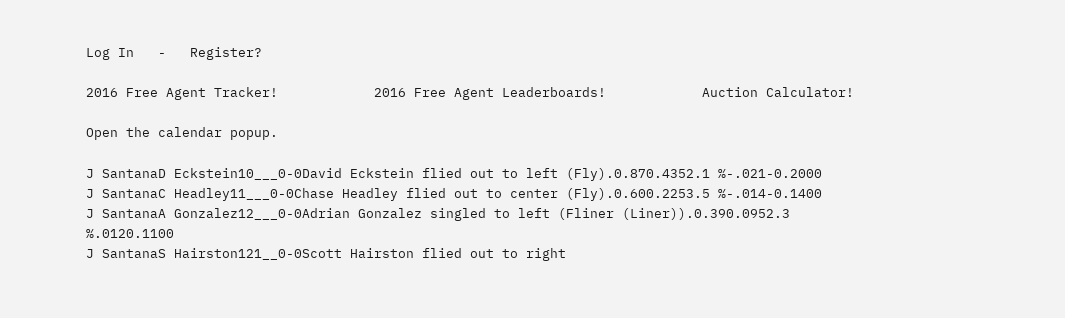Log In   -   Register?

2016 Free Agent Tracker!            2016 Free Agent Leaderboards!            Auction Calculator!

Open the calendar popup.

J SantanaD Eckstein10___0-0David Eckstein flied out to left (Fly).0.870.4352.1 %-.021-0.2000
J SantanaC Headley11___0-0Chase Headley flied out to center (Fly).0.600.2253.5 %-.014-0.1400
J SantanaA Gonzalez12___0-0Adrian Gonzalez singled to left (Fliner (Liner)).0.390.0952.3 %.0120.1100
J SantanaS Hairston121__0-0Scott Hairston flied out to right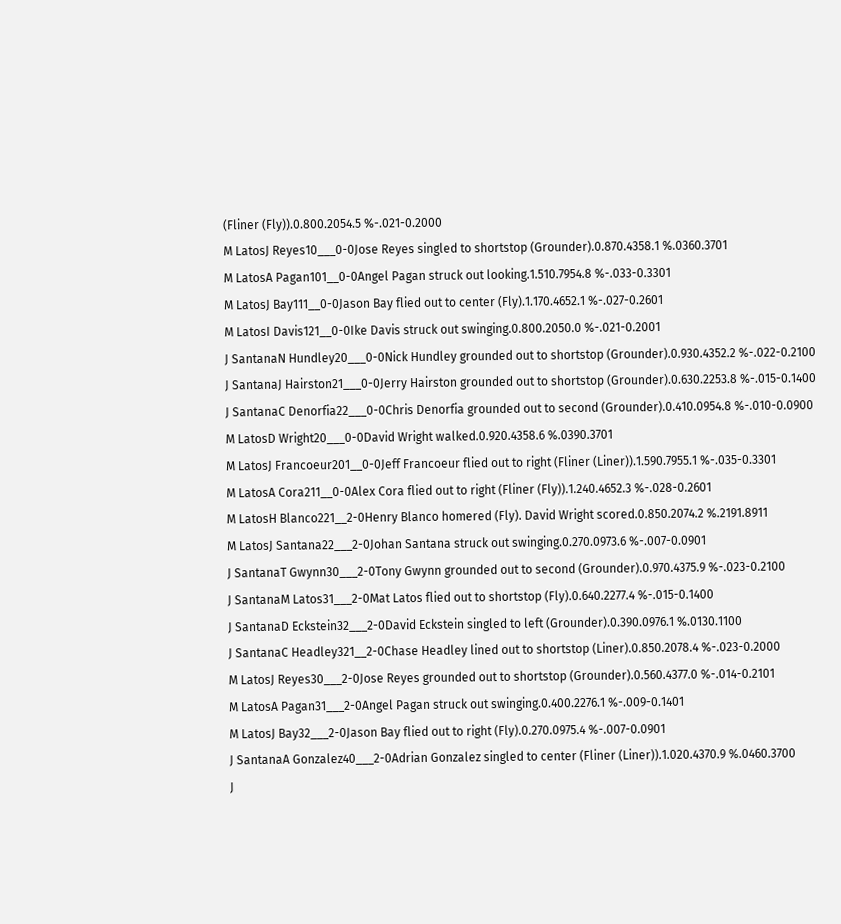(Fliner (Fly)).0.800.2054.5 %-.021-0.2000
M LatosJ Reyes10___0-0Jose Reyes singled to shortstop (Grounder).0.870.4358.1 %.0360.3701
M LatosA Pagan101__0-0Angel Pagan struck out looking.1.510.7954.8 %-.033-0.3301
M LatosJ Bay111__0-0Jason Bay flied out to center (Fly).1.170.4652.1 %-.027-0.2601
M LatosI Davis121__0-0Ike Davis struck out swinging.0.800.2050.0 %-.021-0.2001
J SantanaN Hundley20___0-0Nick Hundley grounded out to shortstop (Grounder).0.930.4352.2 %-.022-0.2100
J SantanaJ Hairston21___0-0Jerry Hairston grounded out to shortstop (Grounder).0.630.2253.8 %-.015-0.1400
J SantanaC Denorfia22___0-0Chris Denorfia grounded out to second (Grounder).0.410.0954.8 %-.010-0.0900
M LatosD Wright20___0-0David Wright walked.0.920.4358.6 %.0390.3701
M LatosJ Francoeur201__0-0Jeff Francoeur flied out to right (Fliner (Liner)).1.590.7955.1 %-.035-0.3301
M LatosA Cora211__0-0Alex Cora flied out to right (Fliner (Fly)).1.240.4652.3 %-.028-0.2601
M LatosH Blanco221__2-0Henry Blanco homered (Fly). David Wright scored.0.850.2074.2 %.2191.8911
M LatosJ Santana22___2-0Johan Santana struck out swinging.0.270.0973.6 %-.007-0.0901
J SantanaT Gwynn30___2-0Tony Gwynn grounded out to second (Grounder).0.970.4375.9 %-.023-0.2100
J SantanaM Latos31___2-0Mat Latos flied out to shortstop (Fly).0.640.2277.4 %-.015-0.1400
J SantanaD Eckstein32___2-0David Eckstein singled to left (Grounder).0.390.0976.1 %.0130.1100
J SantanaC Headley321__2-0Chase Headley lined out to shortstop (Liner).0.850.2078.4 %-.023-0.2000
M LatosJ Reyes30___2-0Jose Reyes grounded out to shortstop (Grounder).0.560.4377.0 %-.014-0.2101
M LatosA Pagan31___2-0Angel Pagan struck out swinging.0.400.2276.1 %-.009-0.1401
M LatosJ Bay32___2-0Jason Bay flied out to right (Fly).0.270.0975.4 %-.007-0.0901
J SantanaA Gonzalez40___2-0Adrian Gonzalez singled to center (Fliner (Liner)).1.020.4370.9 %.0460.3700
J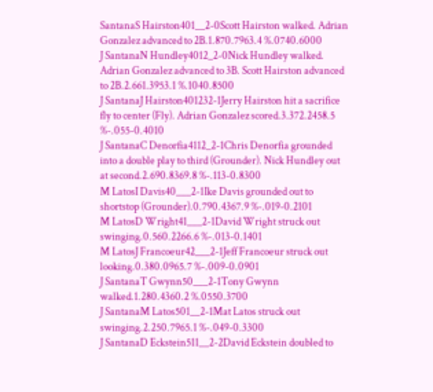SantanaS Hairston401__2-0Scott Hairston walked. Adrian Gonzalez advanced to 2B.1.870.7963.4 %.0740.6000
J SantanaN Hundley4012_2-0Nick Hundley walked. Adrian Gonzalez advanced to 3B. Scott Hairston advanced to 2B.2.661.3953.1 %.1040.8500
J SantanaJ Hairston401232-1Jerry Hairston hit a sacrifice fly to center (Fly). Adrian Gonzalez scored.3.372.2458.5 %-.055-0.4010
J SantanaC Denorfia4112_2-1Chris Denorfia grounded into a double play to third (Grounder). Nick Hundley out at second.2.690.8369.8 %-.113-0.8300
M LatosI Davis40___2-1Ike Davis grounded out to shortstop (Grounder).0.790.4367.9 %-.019-0.2101
M LatosD Wright41___2-1David Wright struck out swinging.0.560.2266.6 %-.013-0.1401
M LatosJ Francoeur42___2-1Jeff Francoeur struck out looking.0.380.0965.7 %-.009-0.0901
J SantanaT Gwynn50___2-1Tony Gwynn walked.1.280.4360.2 %.0550.3700
J SantanaM Latos501__2-1Mat Latos struck out swinging.2.250.7965.1 %-.049-0.3300
J SantanaD Eckstein511__2-2David Eckstein doubled to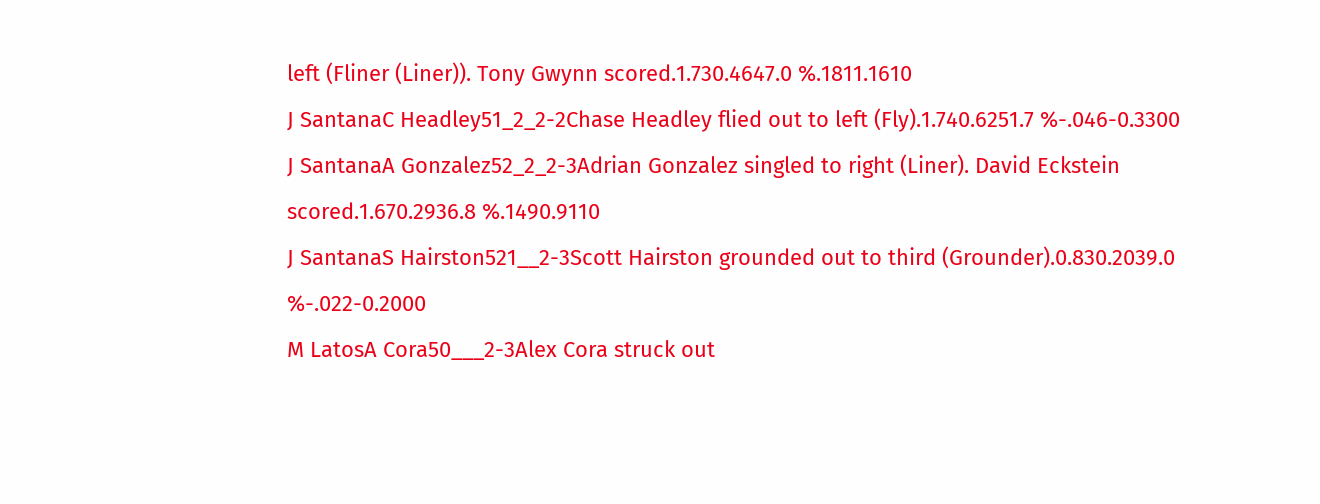left (Fliner (Liner)). Tony Gwynn scored.1.730.4647.0 %.1811.1610
J SantanaC Headley51_2_2-2Chase Headley flied out to left (Fly).1.740.6251.7 %-.046-0.3300
J SantanaA Gonzalez52_2_2-3Adrian Gonzalez singled to right (Liner). David Eckstein scored.1.670.2936.8 %.1490.9110
J SantanaS Hairston521__2-3Scott Hairston grounded out to third (Grounder).0.830.2039.0 %-.022-0.2000
M LatosA Cora50___2-3Alex Cora struck out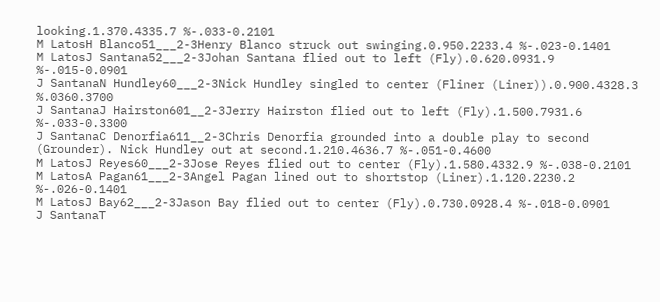looking.1.370.4335.7 %-.033-0.2101
M LatosH Blanco51___2-3Henry Blanco struck out swinging.0.950.2233.4 %-.023-0.1401
M LatosJ Santana52___2-3Johan Santana flied out to left (Fly).0.620.0931.9 %-.015-0.0901
J SantanaN Hundley60___2-3Nick Hundley singled to center (Fliner (Liner)).0.900.4328.3 %.0360.3700
J SantanaJ Hairston601__2-3Jerry Hairston flied out to left (Fly).1.500.7931.6 %-.033-0.3300
J SantanaC Denorfia611__2-3Chris Denorfia grounded into a double play to second (Grounder). Nick Hundley out at second.1.210.4636.7 %-.051-0.4600
M LatosJ Reyes60___2-3Jose Reyes flied out to center (Fly).1.580.4332.9 %-.038-0.2101
M LatosA Pagan61___2-3Angel Pagan lined out to shortstop (Liner).1.120.2230.2 %-.026-0.1401
M LatosJ Bay62___2-3Jason Bay flied out to center (Fly).0.730.0928.4 %-.018-0.0901
J SantanaT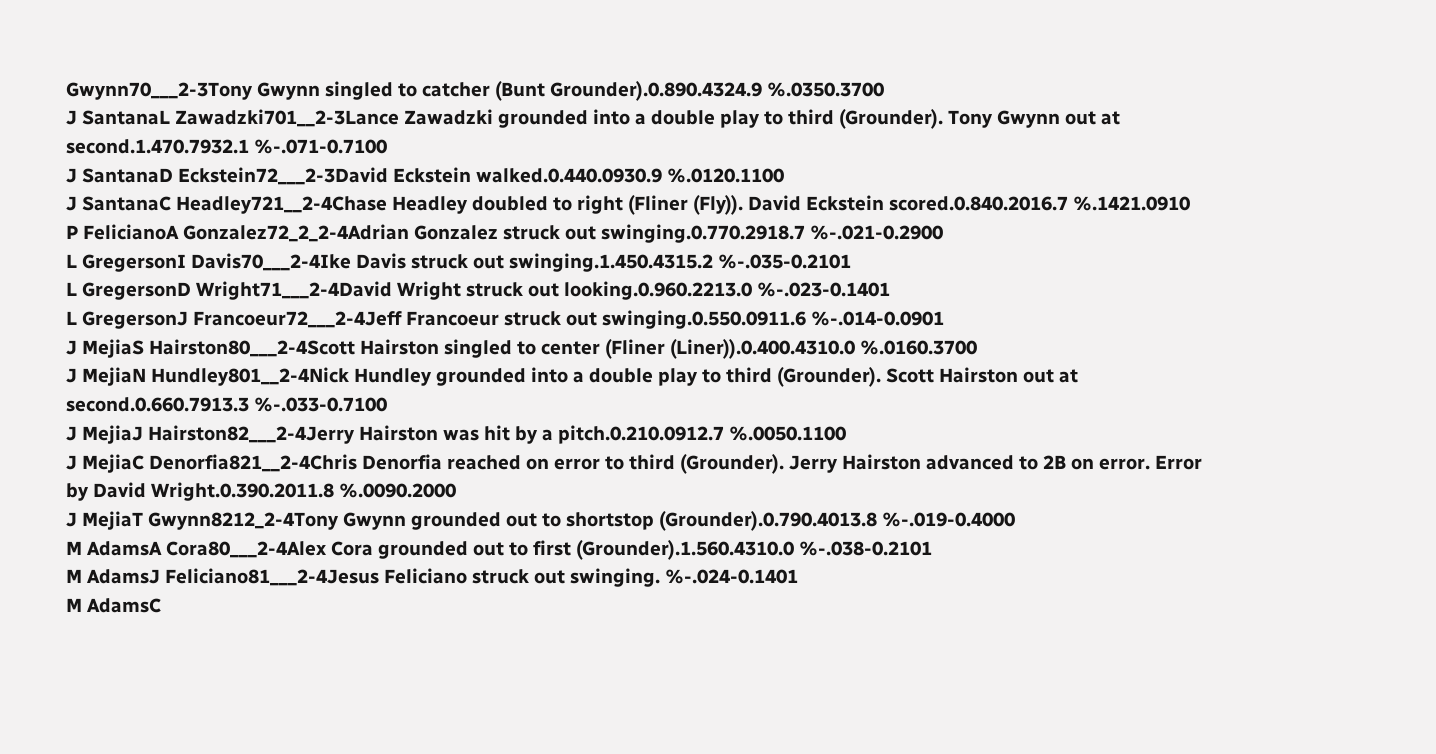Gwynn70___2-3Tony Gwynn singled to catcher (Bunt Grounder).0.890.4324.9 %.0350.3700
J SantanaL Zawadzki701__2-3Lance Zawadzki grounded into a double play to third (Grounder). Tony Gwynn out at second.1.470.7932.1 %-.071-0.7100
J SantanaD Eckstein72___2-3David Eckstein walked.0.440.0930.9 %.0120.1100
J SantanaC Headley721__2-4Chase Headley doubled to right (Fliner (Fly)). David Eckstein scored.0.840.2016.7 %.1421.0910
P FelicianoA Gonzalez72_2_2-4Adrian Gonzalez struck out swinging.0.770.2918.7 %-.021-0.2900
L GregersonI Davis70___2-4Ike Davis struck out swinging.1.450.4315.2 %-.035-0.2101
L GregersonD Wright71___2-4David Wright struck out looking.0.960.2213.0 %-.023-0.1401
L GregersonJ Francoeur72___2-4Jeff Francoeur struck out swinging.0.550.0911.6 %-.014-0.0901
J MejiaS Hairston80___2-4Scott Hairston singled to center (Fliner (Liner)).0.400.4310.0 %.0160.3700
J MejiaN Hundley801__2-4Nick Hundley grounded into a double play to third (Grounder). Scott Hairston out at second.0.660.7913.3 %-.033-0.7100
J MejiaJ Hairston82___2-4Jerry Hairston was hit by a pitch.0.210.0912.7 %.0050.1100
J MejiaC Denorfia821__2-4Chris Denorfia reached on error to third (Grounder). Jerry Hairston advanced to 2B on error. Error by David Wright.0.390.2011.8 %.0090.2000
J MejiaT Gwynn8212_2-4Tony Gwynn grounded out to shortstop (Grounder).0.790.4013.8 %-.019-0.4000
M AdamsA Cora80___2-4Alex Cora grounded out to first (Grounder).1.560.4310.0 %-.038-0.2101
M AdamsJ Feliciano81___2-4Jesus Feliciano struck out swinging. %-.024-0.1401
M AdamsC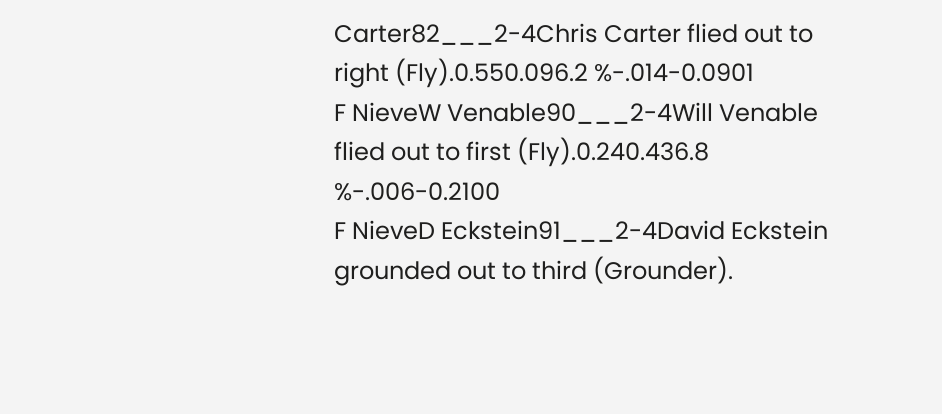Carter82___2-4Chris Carter flied out to right (Fly).0.550.096.2 %-.014-0.0901
F NieveW Venable90___2-4Will Venable flied out to first (Fly).0.240.436.8 %-.006-0.2100
F NieveD Eckstein91___2-4David Eckstein grounded out to third (Grounder).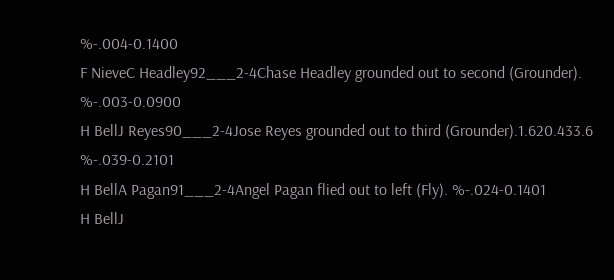%-.004-0.1400
F NieveC Headley92___2-4Chase Headley grounded out to second (Grounder). %-.003-0.0900
H BellJ Reyes90___2-4Jose Reyes grounded out to third (Grounder).1.620.433.6 %-.039-0.2101
H BellA Pagan91___2-4Angel Pagan flied out to left (Fly). %-.024-0.1401
H BellJ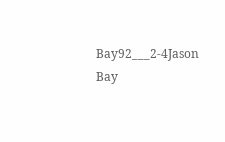Bay92___2-4Jason Bay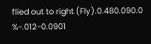flied out to right (Fly).0.480.090.0 %-.012-0.0901